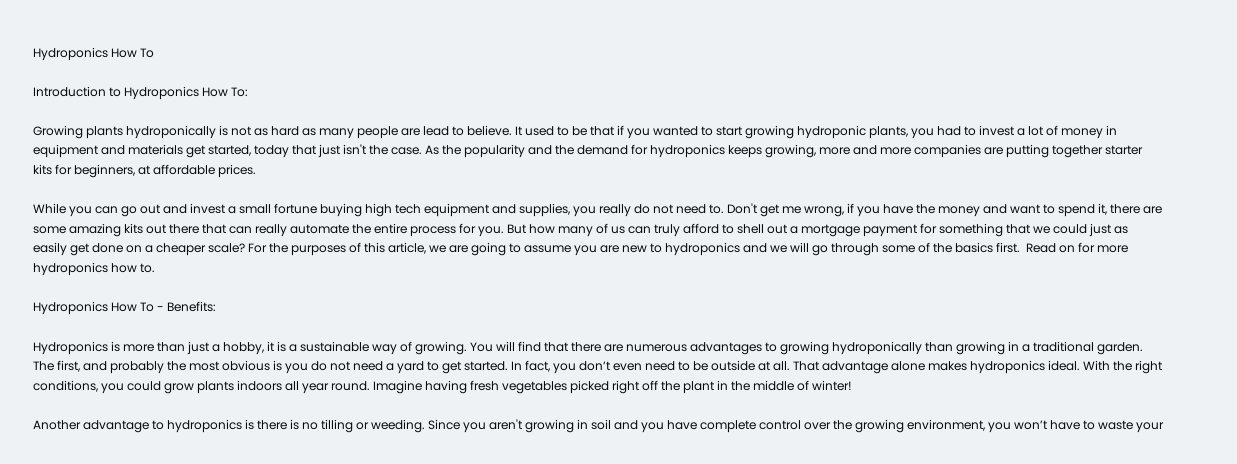Hydroponics How To

Introduction to Hydroponics How To:

Growing plants hydroponically is not as hard as many people are lead to believe. It used to be that if you wanted to start growing hydroponic plants, you had to invest a lot of money in equipment and materials get started, today that just isn't the case. As the popularity and the demand for hydroponics keeps growing, more and more companies are putting together starter kits for beginners, at affordable prices.

While you can go out and invest a small fortune buying high tech equipment and supplies, you really do not need to. Don't get me wrong, if you have the money and want to spend it, there are some amazing kits out there that can really automate the entire process for you. But how many of us can truly afford to shell out a mortgage payment for something that we could just as easily get done on a cheaper scale? For the purposes of this article, we are going to assume you are new to hydroponics and we will go through some of the basics first.  Read on for more hydroponics how to.

Hydroponics How To - Benefits:

Hydroponics is more than just a hobby, it is a sustainable way of growing. You will find that there are numerous advantages to growing hydroponically than growing in a traditional garden. The first, and probably the most obvious is you do not need a yard to get started. In fact, you don’t even need to be outside at all. That advantage alone makes hydroponics ideal. With the right conditions, you could grow plants indoors all year round. Imagine having fresh vegetables picked right off the plant in the middle of winter!

Another advantage to hydroponics is there is no tilling or weeding. Since you aren't growing in soil and you have complete control over the growing environment, you won’t have to waste your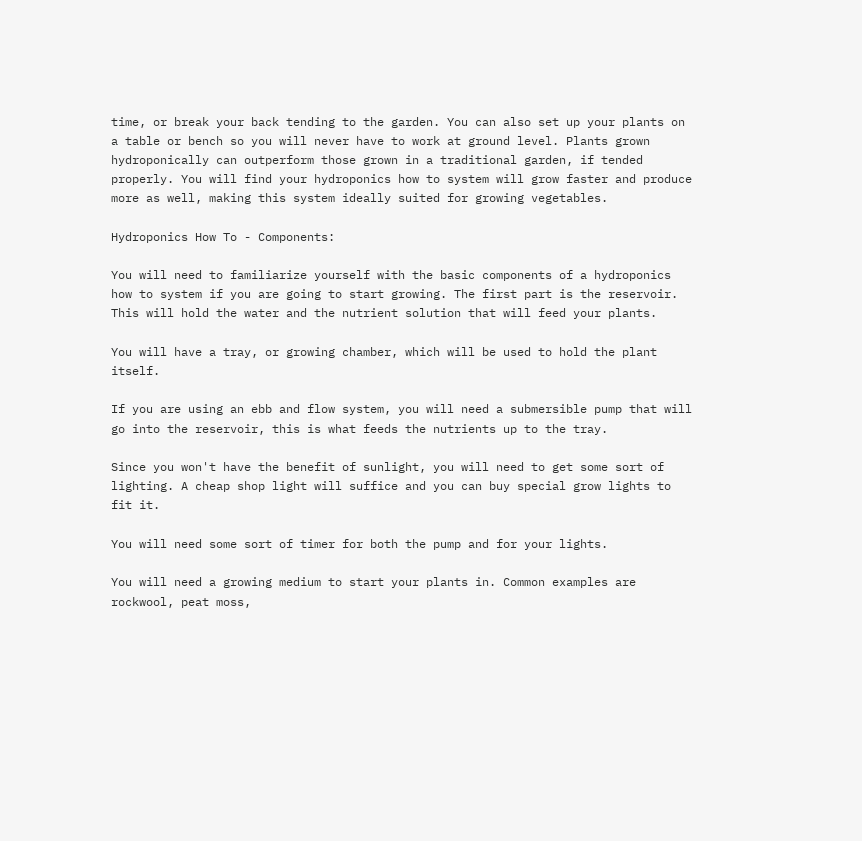time, or break your back tending to the garden. You can also set up your plants on a table or bench so you will never have to work at ground level. Plants grown hydroponically can outperform those grown in a traditional garden, if tended properly. You will find your hydroponics how to system will grow faster and produce more as well, making this system ideally suited for growing vegetables.

Hydroponics How To - Components:

You will need to familiarize yourself with the basic components of a hydroponics how to system if you are going to start growing. The first part is the reservoir. This will hold the water and the nutrient solution that will feed your plants.

You will have a tray, or growing chamber, which will be used to hold the plant itself.

If you are using an ebb and flow system, you will need a submersible pump that will go into the reservoir, this is what feeds the nutrients up to the tray.

Since you won't have the benefit of sunlight, you will need to get some sort of lighting. A cheap shop light will suffice and you can buy special grow lights to fit it.

You will need some sort of timer for both the pump and for your lights.

You will need a growing medium to start your plants in. Common examples are rockwool, peat moss,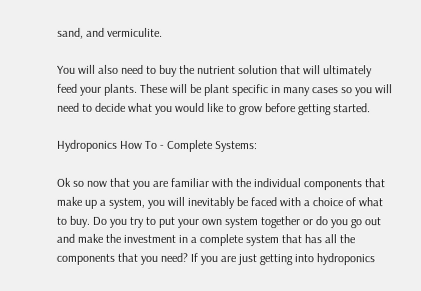sand, and vermiculite.

You will also need to buy the nutrient solution that will ultimately feed your plants. These will be plant specific in many cases so you will need to decide what you would like to grow before getting started.

Hydroponics How To - Complete Systems:

Ok so now that you are familiar with the individual components that make up a system, you will inevitably be faced with a choice of what to buy. Do you try to put your own system together or do you go out and make the investment in a complete system that has all the components that you need? If you are just getting into hydroponics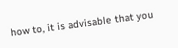how to, it is advisable that you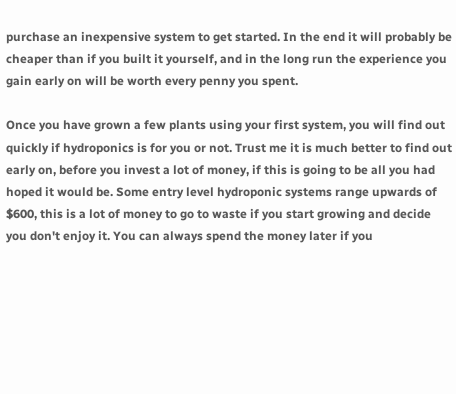purchase an inexpensive system to get started. In the end it will probably be cheaper than if you built it yourself, and in the long run the experience you gain early on will be worth every penny you spent.

Once you have grown a few plants using your first system, you will find out quickly if hydroponics is for you or not. Trust me it is much better to find out early on, before you invest a lot of money, if this is going to be all you had hoped it would be. Some entry level hydroponic systems range upwards of $600, this is a lot of money to go to waste if you start growing and decide you don't enjoy it. You can always spend the money later if you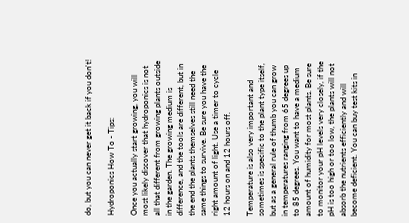do, but you can never get it back if you don't!

Hydroponics How To - Tips:

Once you actually start growing, you will most likely discover that hydroponics is not all that different from growing plants outside in the garden. The growing medium is difference, and the tools are different, but in the end the plants themselves still need the same things to survive. Be sure you have the right amount of light. Use a timer to cycle 12 hours on and 12 hours off.

Temperature is also very important and sometimes is specific to the plant type itself, but as a general rule of thumb you can grow in temperatures ranging from 65 degrees up to 85 degrees. You want to have a medium amount of humidity for most plants. Be sure to monitor your pH levels very closely, if the pH is too high or too low, the plants will not absorb the nutrients efficiently and will become deficient. You can buy test kits in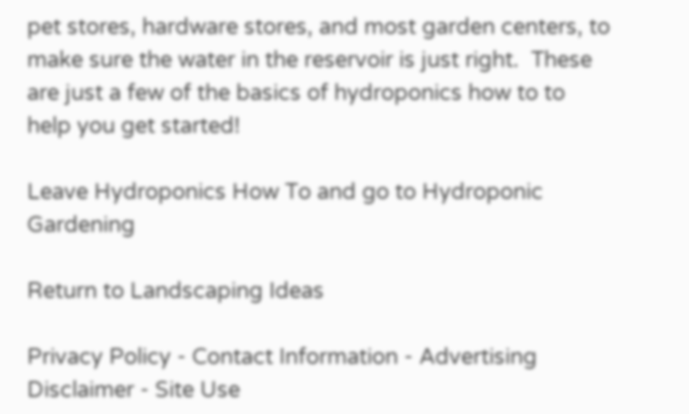pet stores, hardware stores, and most garden centers, to make sure the water in the reservoir is just right.  These are just a few of the basics of hydroponics how to to help you get started!

Leave Hydroponics How To and go to Hydroponic Gardening

Return to Landscaping Ideas

Privacy Policy - Contact Information - Advertising Disclaimer - Site Use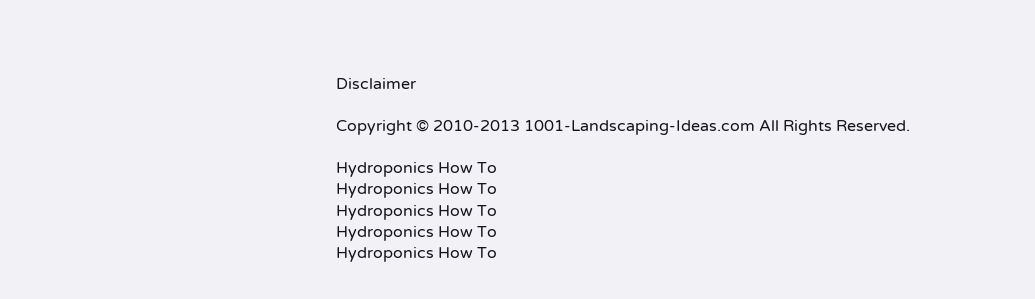Disclaimer

Copyright © 2010-2013 1001-Landscaping-Ideas.com All Rights Reserved.

Hydroponics How To
Hydroponics How To
Hydroponics How To
Hydroponics How To
Hydroponics How To